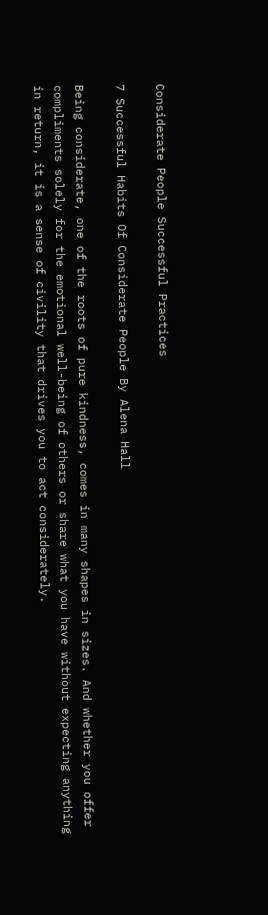Considerate People Successful Practices

7 Successful Habits Of Considerate People By Alena Hall

Being considerate, one of the roots of pure kindness, comes in many shapes in sizes. And whether you offer compliments solely for the emotional well-being of others or share what you have without expecting anything in return, it is a sense of civility that drives you to act considerately.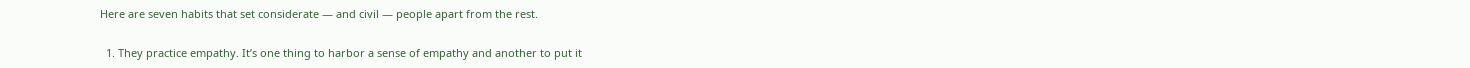Here are seven habits that set considerate — and civil — people apart from the rest.

  1. They practice empathy. It’s one thing to harbor a sense of empathy and another to put it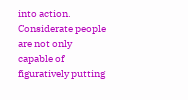into action. Considerate people are not only capable of figuratively putting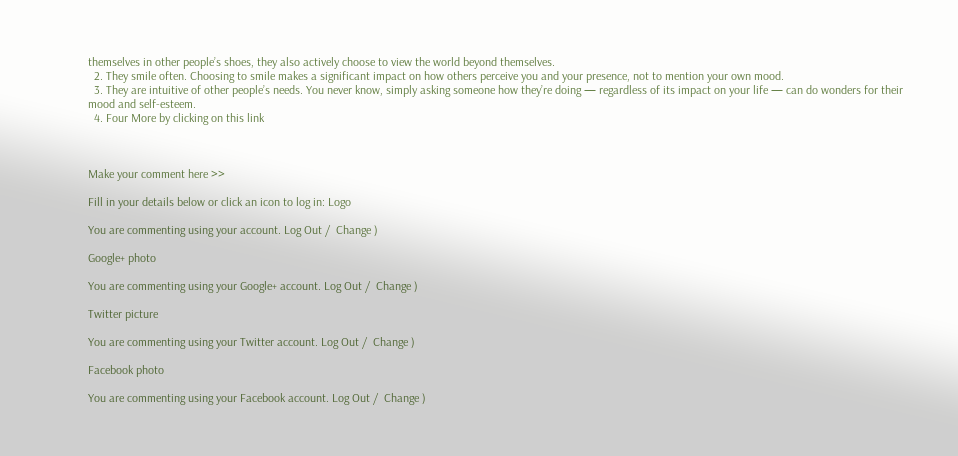themselves in other people’s shoes, they also actively choose to view the world beyond themselves.
  2. They smile often. Choosing to smile makes a significant impact on how others perceive you and your presence, not to mention your own mood.
  3. They are intuitive of other people’s needs. You never know, simply asking someone how they’re doing — regardless of its impact on your life — can do wonders for their mood and self-esteem.
  4. Four More by clicking on this link



Make your comment here >>

Fill in your details below or click an icon to log in: Logo

You are commenting using your account. Log Out /  Change )

Google+ photo

You are commenting using your Google+ account. Log Out /  Change )

Twitter picture

You are commenting using your Twitter account. Log Out /  Change )

Facebook photo

You are commenting using your Facebook account. Log Out /  Change )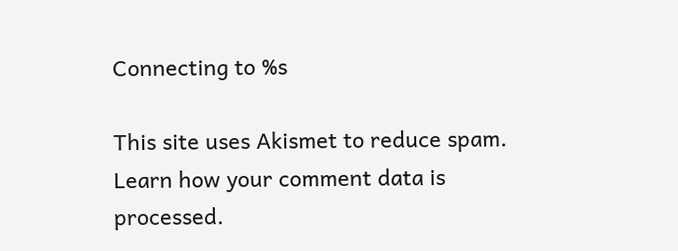Connecting to %s

This site uses Akismet to reduce spam. Learn how your comment data is processed.